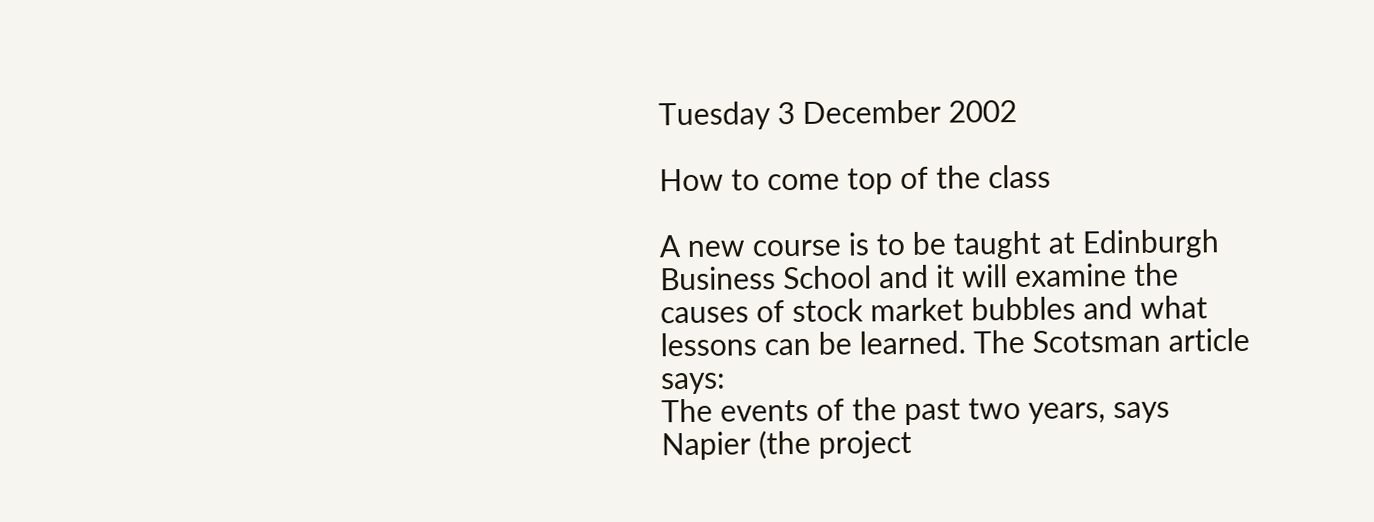Tuesday 3 December 2002

How to come top of the class

A new course is to be taught at Edinburgh Business School and it will examine the causes of stock market bubbles and what lessons can be learned. The Scotsman article says:
The events of the past two years, says Napier (the project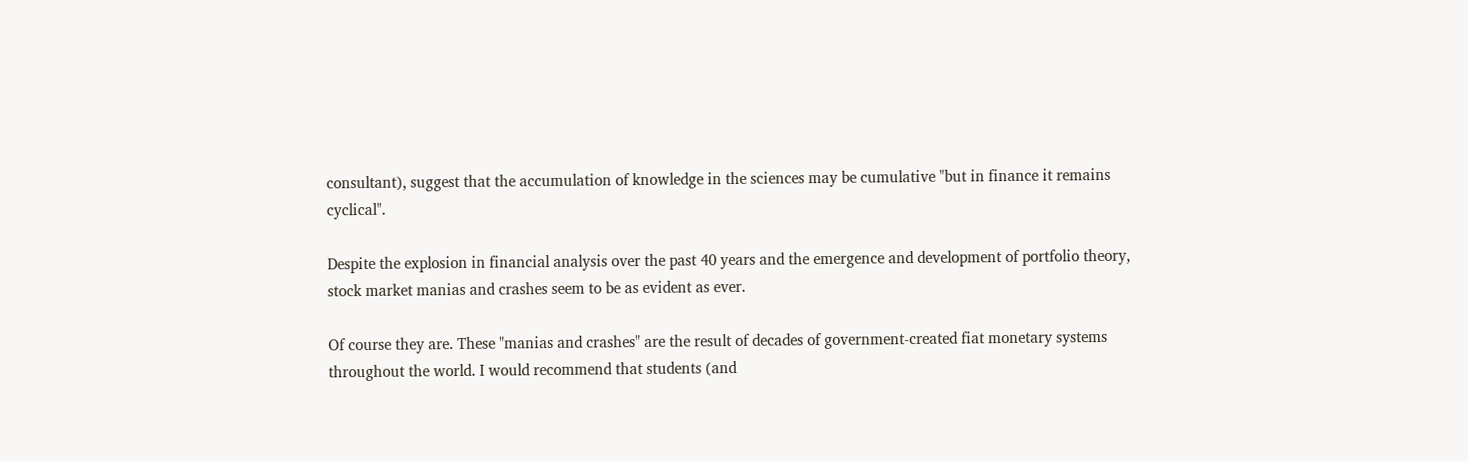consultant), suggest that the accumulation of knowledge in the sciences may be cumulative "but in finance it remains cyclical".

Despite the explosion in financial analysis over the past 40 years and the emergence and development of portfolio theory, stock market manias and crashes seem to be as evident as ever.

Of course they are. These "manias and crashes" are the result of decades of government-created fiat monetary systems throughout the world. I would recommend that students (and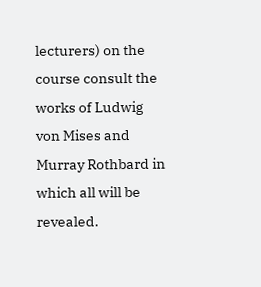lecturers) on the course consult the works of Ludwig von Mises and Murray Rothbard in which all will be revealed.